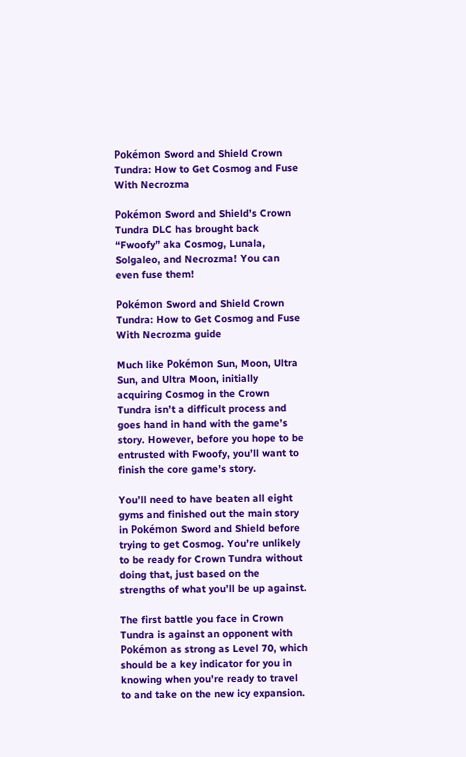Pokémon Sword and Shield Crown Tundra: How to Get Cosmog and Fuse With Necrozma

Pokémon Sword and Shield’s Crown Tundra DLC has brought back “Fwoofy” aka Cosmog, Lunala, Solgaleo, and Necrozma! You can even fuse them!

Pokémon Sword and Shield Crown Tundra: How to Get Cosmog and Fuse With Necrozma guide

Much like Pokémon Sun, Moon, Ultra Sun, and Ultra Moon, initially acquiring Cosmog in the Crown Tundra isn’t a difficult process and goes hand in hand with the game’s story. However, before you hope to be entrusted with Fwoofy, you’ll want to finish the core game’s story.

You’ll need to have beaten all eight gyms and finished out the main story in Pokémon Sword and Shield before trying to get Cosmog. You’re unlikely to be ready for Crown Tundra without doing that, just based on the strengths of what you’ll be up against.

The first battle you face in Crown Tundra is against an opponent with Pokémon as strong as Level 70, which should be a key indicator for you in knowing when you’re ready to travel to and take on the new icy expansion.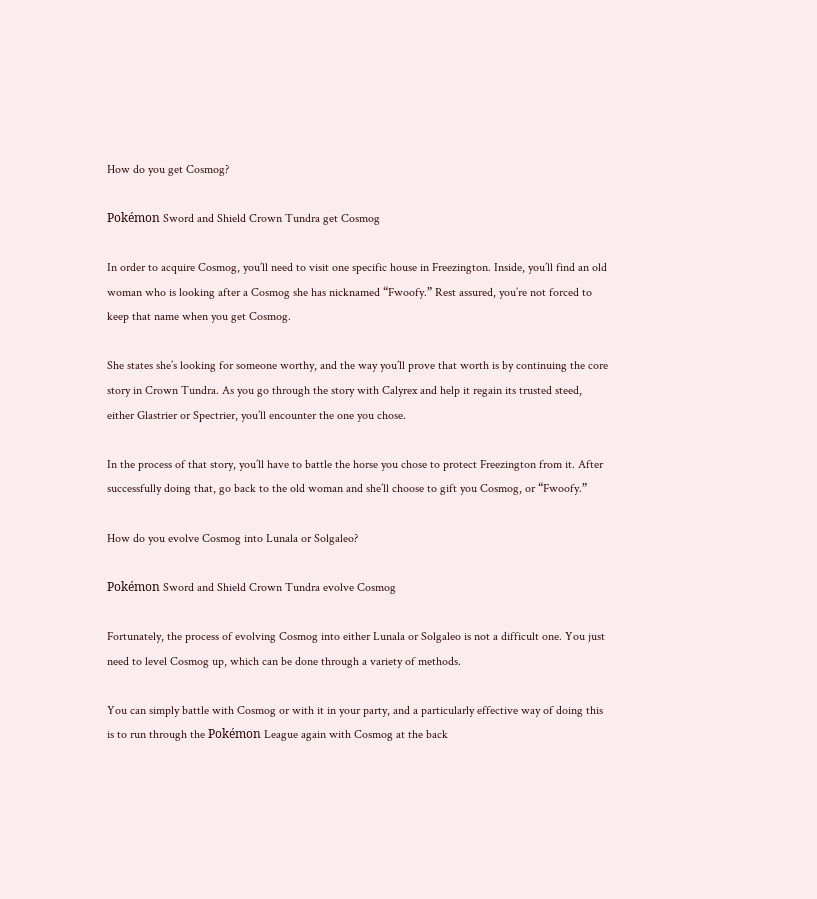How do you get Cosmog?

Pokémon Sword and Shield Crown Tundra get Cosmog

In order to acquire Cosmog, you’ll need to visit one specific house in Freezington. Inside, you’ll find an old woman who is looking after a Cosmog she has nicknamed “Fwoofy.” Rest assured, you’re not forced to keep that name when you get Cosmog.

She states she’s looking for someone worthy, and the way you’ll prove that worth is by continuing the core story in Crown Tundra. As you go through the story with Calyrex and help it regain its trusted steed, either Glastrier or Spectrier, you’ll encounter the one you chose.

In the process of that story, you’ll have to battle the horse you chose to protect Freezington from it. After successfully doing that, go back to the old woman and she’ll choose to gift you Cosmog, or “Fwoofy.”

How do you evolve Cosmog into Lunala or Solgaleo?

Pokémon Sword and Shield Crown Tundra evolve Cosmog

Fortunately, the process of evolving Cosmog into either Lunala or Solgaleo is not a difficult one. You just need to level Cosmog up, which can be done through a variety of methods.

You can simply battle with Cosmog or with it in your party, and a particularly effective way of doing this is to run through the Pokémon League again with Cosmog at the back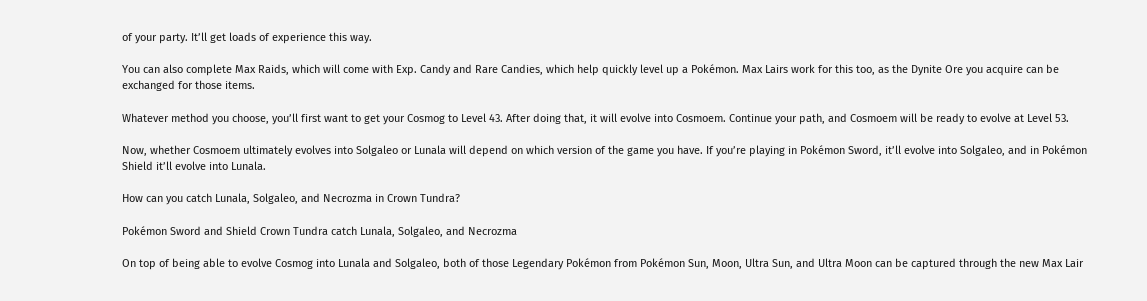of your party. It’ll get loads of experience this way.

You can also complete Max Raids, which will come with Exp. Candy and Rare Candies, which help quickly level up a Pokémon. Max Lairs work for this too, as the Dynite Ore you acquire can be exchanged for those items.

Whatever method you choose, you’ll first want to get your Cosmog to Level 43. After doing that, it will evolve into Cosmoem. Continue your path, and Cosmoem will be ready to evolve at Level 53.

Now, whether Cosmoem ultimately evolves into Solgaleo or Lunala will depend on which version of the game you have. If you’re playing in Pokémon Sword, it’ll evolve into Solgaleo, and in Pokémon Shield it’ll evolve into Lunala.

How can you catch Lunala, Solgaleo, and Necrozma in Crown Tundra?

Pokémon Sword and Shield Crown Tundra catch Lunala, Solgaleo, and Necrozma

On top of being able to evolve Cosmog into Lunala and Solgaleo, both of those Legendary Pokémon from Pokémon Sun, Moon, Ultra Sun, and Ultra Moon can be captured through the new Max Lair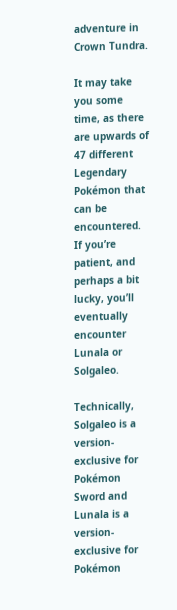adventure in Crown Tundra.

It may take you some time, as there are upwards of 47 different Legendary Pokémon that can be encountered. If you’re patient, and perhaps a bit lucky, you’ll eventually encounter Lunala or Solgaleo.

Technically, Solgaleo is a version-exclusive for Pokémon Sword and Lunala is a version-exclusive for Pokémon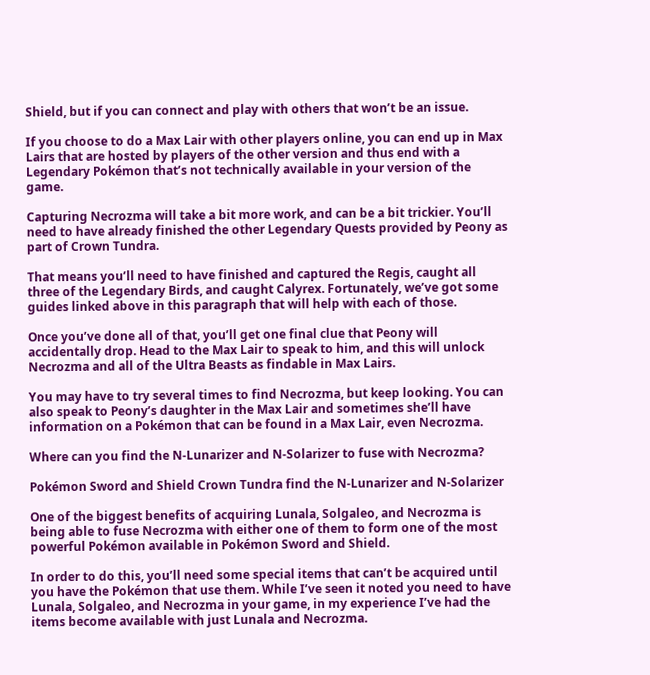Shield, but if you can connect and play with others that won’t be an issue.

If you choose to do a Max Lair with other players online, you can end up in Max Lairs that are hosted by players of the other version and thus end with a Legendary Pokémon that’s not technically available in your version of the game.

Capturing Necrozma will take a bit more work, and can be a bit trickier. You’ll need to have already finished the other Legendary Quests provided by Peony as part of Crown Tundra.

That means you’ll need to have finished and captured the Regis, caught all three of the Legendary Birds, and caught Calyrex. Fortunately, we’ve got some guides linked above in this paragraph that will help with each of those.

Once you’ve done all of that, you’ll get one final clue that Peony will accidentally drop. Head to the Max Lair to speak to him, and this will unlock Necrozma and all of the Ultra Beasts as findable in Max Lairs.

You may have to try several times to find Necrozma, but keep looking. You can also speak to Peony’s daughter in the Max Lair and sometimes she’ll have information on a Pokémon that can be found in a Max Lair, even Necrozma.

Where can you find the N-Lunarizer and N-Solarizer to fuse with Necrozma?

Pokémon Sword and Shield Crown Tundra find the N-Lunarizer and N-Solarizer

One of the biggest benefits of acquiring Lunala, Solgaleo, and Necrozma is being able to fuse Necrozma with either one of them to form one of the most powerful Pokémon available in Pokémon Sword and Shield.

In order to do this, you’ll need some special items that can’t be acquired until you have the Pokémon that use them. While I’ve seen it noted you need to have Lunala, Solgaleo, and Necrozma in your game, in my experience I’ve had the items become available with just Lunala and Necrozma.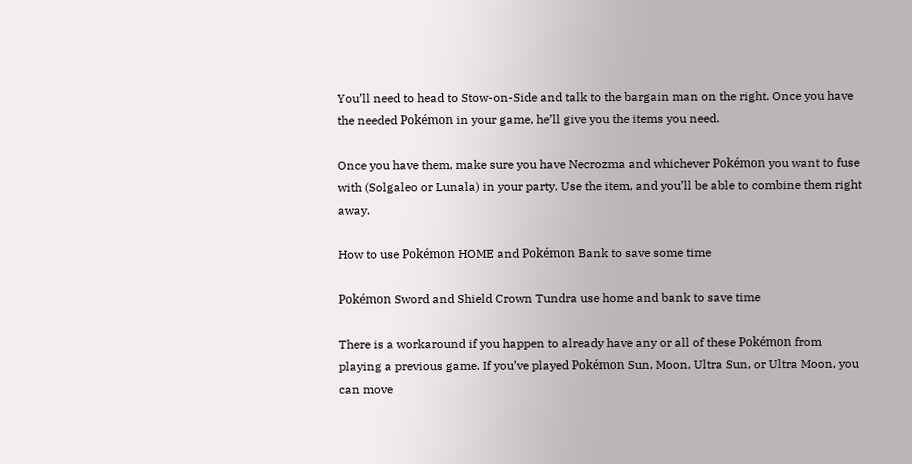You’ll need to head to Stow-on-Side and talk to the bargain man on the right. Once you have the needed Pokémon in your game, he’ll give you the items you need.

Once you have them, make sure you have Necrozma and whichever Pokémon you want to fuse with (Solgaleo or Lunala) in your party. Use the item, and you’ll be able to combine them right away.

How to use Pokémon HOME and Pokémon Bank to save some time

Pokémon Sword and Shield Crown Tundra use home and bank to save time

There is a workaround if you happen to already have any or all of these Pokémon from playing a previous game. If you’ve played Pokémon Sun, Moon, Ultra Sun, or Ultra Moon, you can move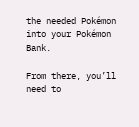the needed Pokémon into your Pokémon Bank.

From there, you’ll need to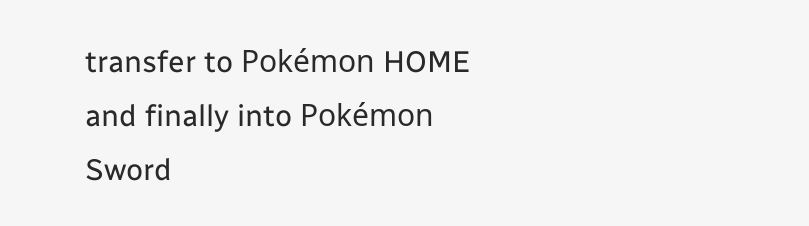transfer to Pokémon HOME and finally into Pokémon Sword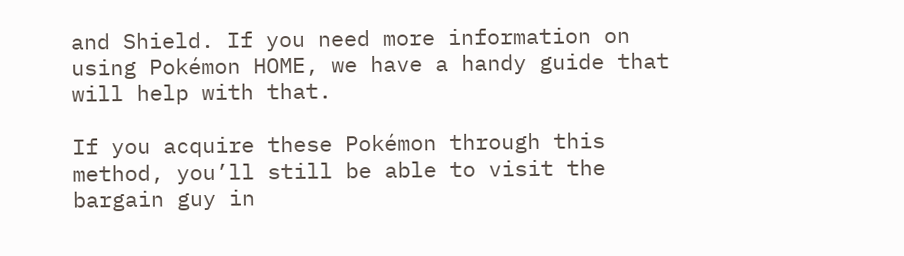and Shield. If you need more information on using Pokémon HOME, we have a handy guide that will help with that.

If you acquire these Pokémon through this method, you’ll still be able to visit the bargain guy in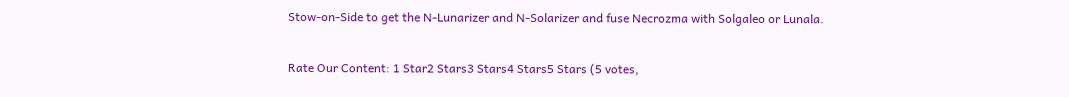Stow-on-Side to get the N-Lunarizer and N-Solarizer and fuse Necrozma with Solgaleo or Lunala.

Rate Our Content: 1 Star2 Stars3 Stars4 Stars5 Stars (5 votes,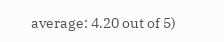average: 4.20 out of 5)